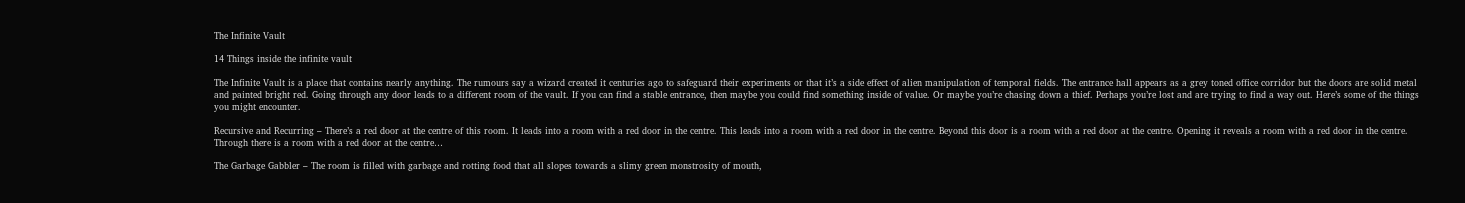The Infinite Vault

14 Things inside the infinite vault

The Infinite Vault is a place that contains nearly anything. The rumours say a wizard created it centuries ago to safeguard their experiments or that it’s a side effect of alien manipulation of temporal fields. The entrance hall appears as a grey toned office corridor but the doors are solid metal and painted bright red. Going through any door leads to a different room of the vault. If you can find a stable entrance, then maybe you could find something inside of value. Or maybe you’re chasing down a thief. Perhaps you’re lost and are trying to find a way out. Here’s some of the things you might encounter.

Recursive and Recurring – There’s a red door at the centre of this room. It leads into a room with a red door in the centre. This leads into a room with a red door in the centre. Beyond this door is a room with a red door at the centre. Opening it reveals a room with a red door in the centre. Through there is a room with a red door at the centre…

The Garbage Gabbler – The room is filled with garbage and rotting food that all slopes towards a slimy green monstrosity of mouth,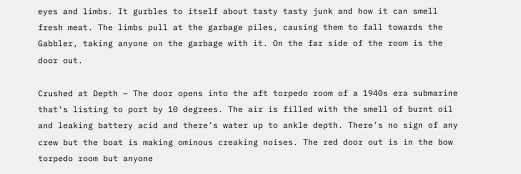eyes and limbs. It gurbles to itself about tasty tasty junk and how it can smell fresh meat. The limbs pull at the garbage piles, causing them to fall towards the Gabbler, taking anyone on the garbage with it. On the far side of the room is the door out.

Crushed at Depth – The door opens into the aft torpedo room of a 1940s era submarine that’s listing to port by 10 degrees. The air is filled with the smell of burnt oil and leaking battery acid and there’s water up to ankle depth. There’s no sign of any crew but the boat is making ominous creaking noises. The red door out is in the bow torpedo room but anyone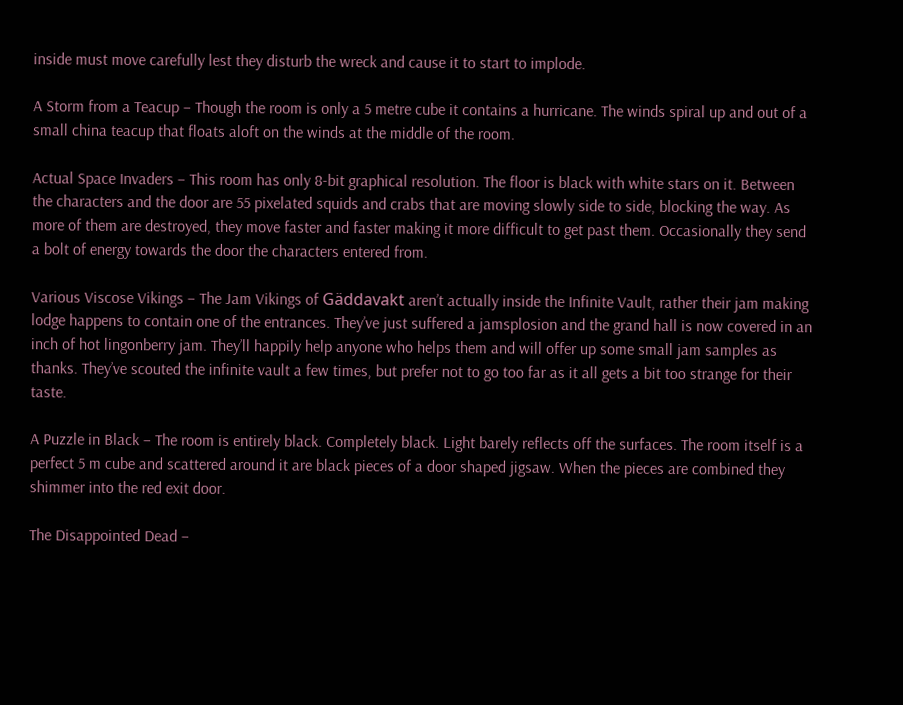inside must move carefully lest they disturb the wreck and cause it to start to implode.

A Storm from a Teacup – Though the room is only a 5 metre cube it contains a hurricane. The winds spiral up and out of a small china teacup that floats aloft on the winds at the middle of the room.

Actual Space Invaders – This room has only 8-bit graphical resolution. The floor is black with white stars on it. Between the characters and the door are 55 pixelated squids and crabs that are moving slowly side to side, blocking the way. As more of them are destroyed, they move faster and faster making it more difficult to get past them. Occasionally they send a bolt of energy towards the door the characters entered from.

Various Viscose Vikings – The Jam Vikings of Gäddavakt aren’t actually inside the Infinite Vault, rather their jam making lodge happens to contain one of the entrances. They’ve just suffered a jamsplosion and the grand hall is now covered in an inch of hot lingonberry jam. They’ll happily help anyone who helps them and will offer up some small jam samples as thanks. They’ve scouted the infinite vault a few times, but prefer not to go too far as it all gets a bit too strange for their taste.

A Puzzle in Black – The room is entirely black. Completely black. Light barely reflects off the surfaces. The room itself is a perfect 5 m cube and scattered around it are black pieces of a door shaped jigsaw. When the pieces are combined they shimmer into the red exit door.

The Disappointed Dead –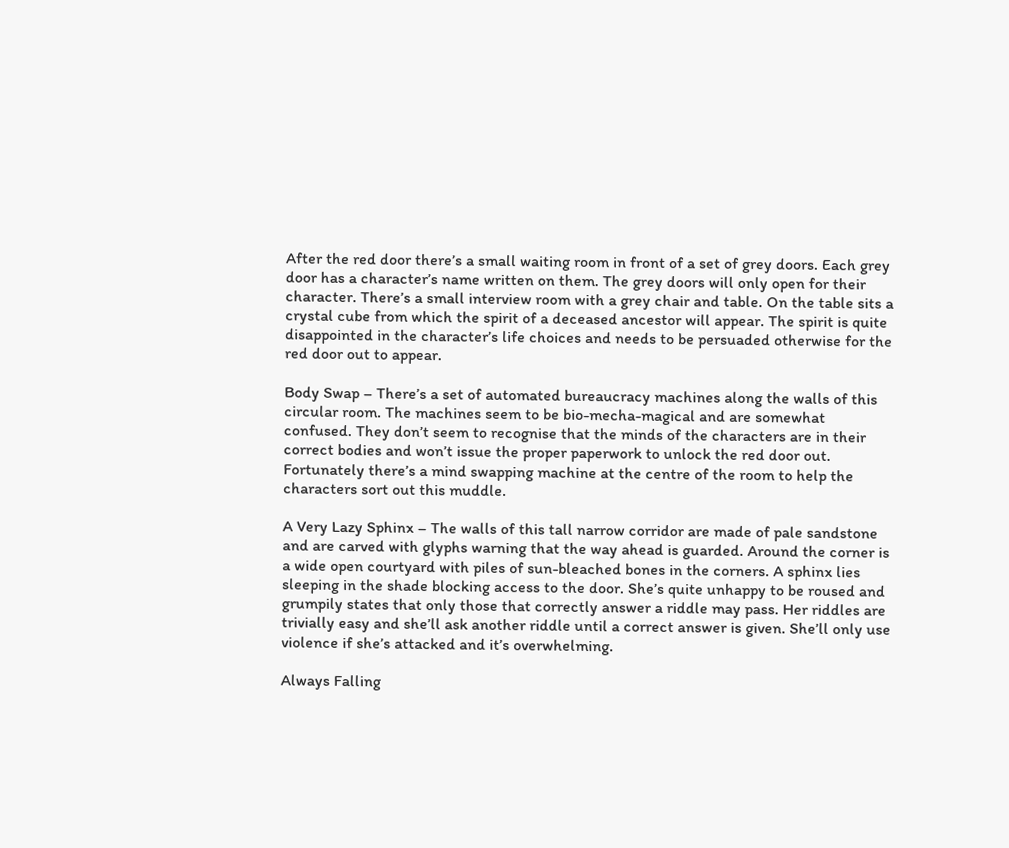After the red door there’s a small waiting room in front of a set of grey doors. Each grey door has a character’s name written on them. The grey doors will only open for their character. There’s a small interview room with a grey chair and table. On the table sits a crystal cube from which the spirit of a deceased ancestor will appear. The spirit is quite disappointed in the character’s life choices and needs to be persuaded otherwise for the red door out to appear.

Body Swap – There’s a set of automated bureaucracy machines along the walls of this circular room. The machines seem to be bio-mecha-magical and are somewhat confused. They don’t seem to recognise that the minds of the characters are in their correct bodies and won’t issue the proper paperwork to unlock the red door out. Fortunately there’s a mind swapping machine at the centre of the room to help the characters sort out this muddle.

A Very Lazy Sphinx – The walls of this tall narrow corridor are made of pale sandstone and are carved with glyphs warning that the way ahead is guarded. Around the corner is a wide open courtyard with piles of sun-bleached bones in the corners. A sphinx lies sleeping in the shade blocking access to the door. She’s quite unhappy to be roused and grumpily states that only those that correctly answer a riddle may pass. Her riddles are trivially easy and she’ll ask another riddle until a correct answer is given. She’ll only use violence if she’s attacked and it’s overwhelming.

Always Falling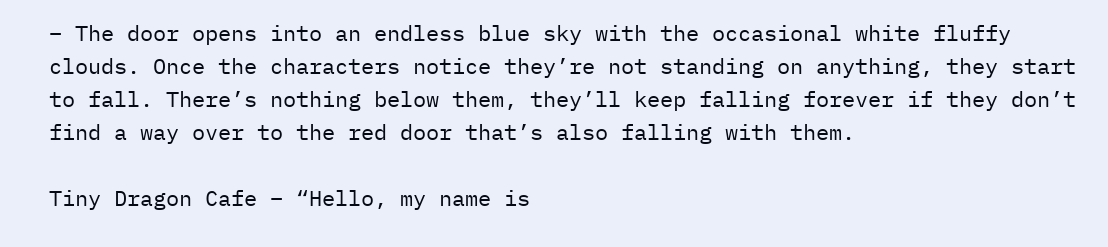– The door opens into an endless blue sky with the occasional white fluffy clouds. Once the characters notice they’re not standing on anything, they start to fall. There’s nothing below them, they’ll keep falling forever if they don’t find a way over to the red door that’s also falling with them.

Tiny Dragon Cafe – “Hello, my name is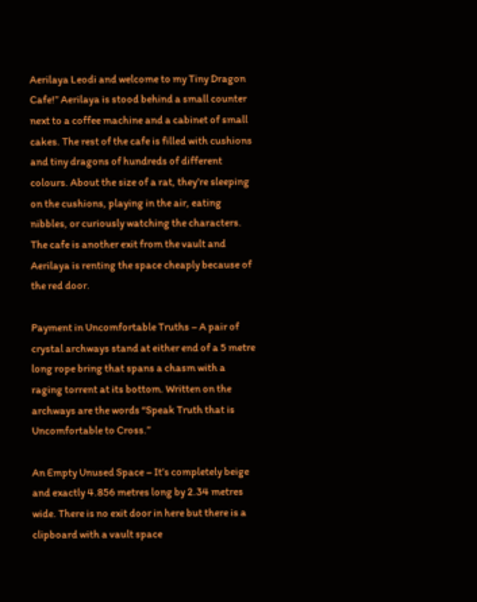Aerilaya Leodi and welcome to my Tiny Dragon Cafe!” Aerilaya is stood behind a small counter next to a coffee machine and a cabinet of small cakes. The rest of the cafe is filled with cushions and tiny dragons of hundreds of different colours. About the size of a rat, they’re sleeping on the cushions, playing in the air, eating nibbles, or curiously watching the characters. The cafe is another exit from the vault and Aerilaya is renting the space cheaply because of the red door.

Payment in Uncomfortable Truths – A pair of crystal archways stand at either end of a 5 metre long rope bring that spans a chasm with a raging torrent at its bottom. Written on the archways are the words “Speak Truth that is Uncomfortable to Cross.”

An Empty Unused Space – It’s completely beige and exactly 4.856 metres long by 2.34 metres wide. There is no exit door in here but there is a clipboard with a vault space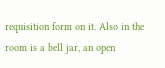requisition form on it. Also in the room is a bell jar, an open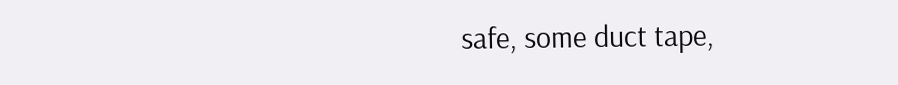safe, some duct tape,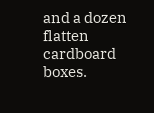and a dozen flatten cardboard boxes.